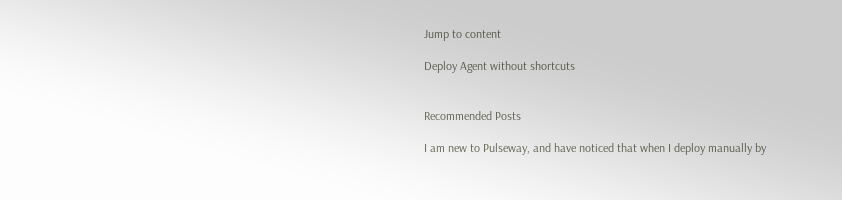Jump to content

Deploy Agent without shortcuts


Recommended Posts

I am new to Pulseway, and have noticed that when I deploy manually by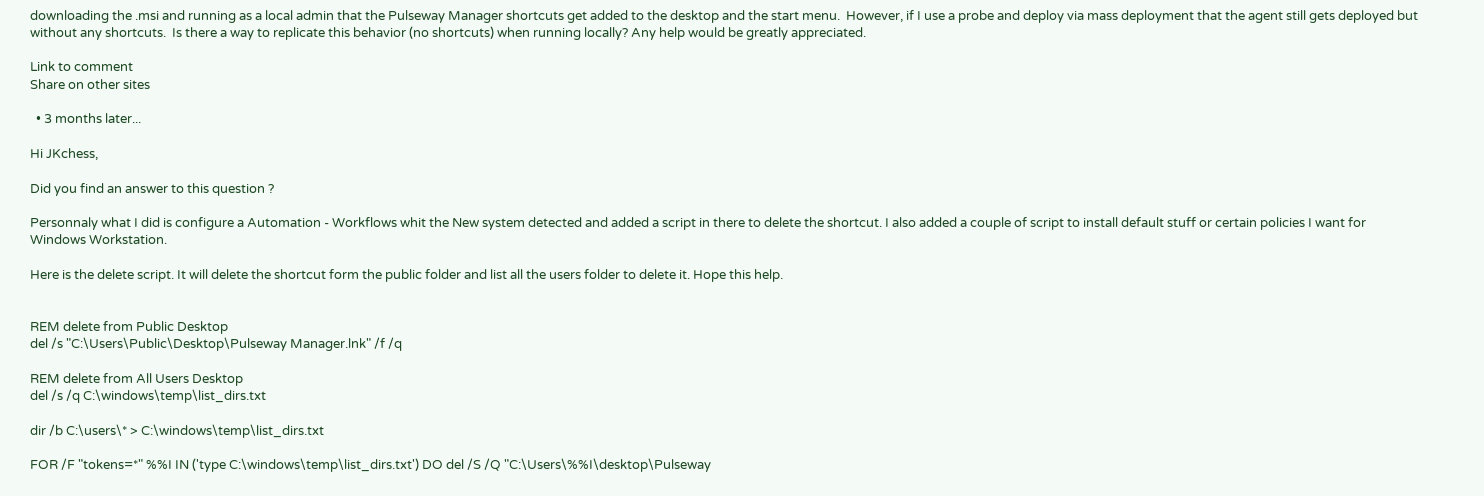downloading the .msi and running as a local admin that the Pulseway Manager shortcuts get added to the desktop and the start menu.  However, if I use a probe and deploy via mass deployment that the agent still gets deployed but without any shortcuts.  Is there a way to replicate this behavior (no shortcuts) when running locally? Any help would be greatly appreciated.

Link to comment
Share on other sites

  • 3 months later...

Hi JKchess,

Did you find an answer to this question ?

Personnaly what I did is configure a Automation - Workflows whit the New system detected and added a script in there to delete the shortcut. I also added a couple of script to install default stuff or certain policies I want for Windows Workstation.

Here is the delete script. It will delete the shortcut form the public folder and list all the users folder to delete it. Hope this help.


REM delete from Public Desktop
del /s "C:\Users\Public\Desktop\Pulseway Manager.lnk" /f /q

REM delete from All Users Desktop
del /s /q C:\windows\temp\list_dirs.txt

dir /b C:\users\* > C:\windows\temp\list_dirs.txt

FOR /F "tokens=*" %%I IN ('type C:\windows\temp\list_dirs.txt') DO del /S /Q "C:\Users\%%I\desktop\Pulseway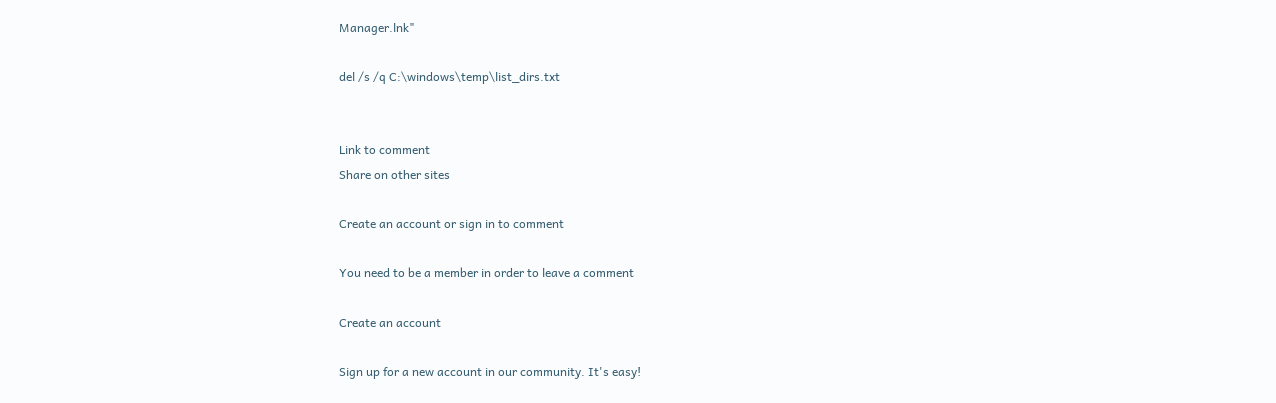Manager.lnk"

del /s /q C:\windows\temp\list_dirs.txt


Link to comment
Share on other sites

Create an account or sign in to comment

You need to be a member in order to leave a comment

Create an account

Sign up for a new account in our community. It's easy!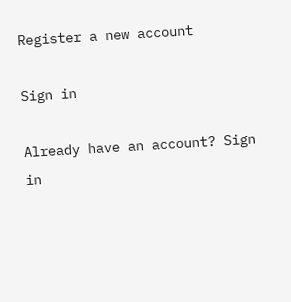Register a new account

Sign in

Already have an account? Sign in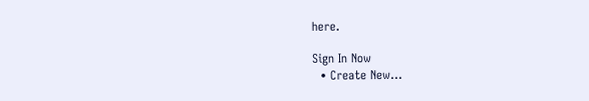here.

Sign In Now
  • Create New...